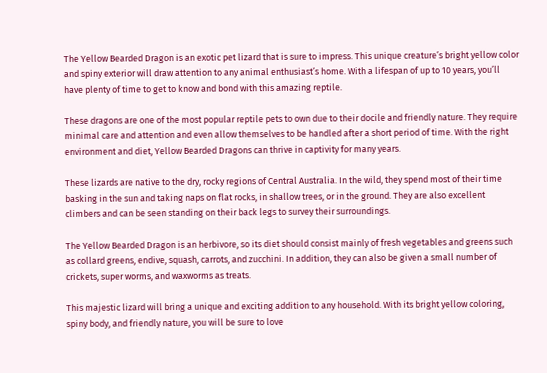The Yellow Bearded Dragon is an exotic pet lizard that is sure to impress. This unique creature’s bright yellow color and spiny exterior will draw attention to any animal enthusiast’s home. With a lifespan of up to 10 years, you’ll have plenty of time to get to know and bond with this amazing reptile.

These dragons are one of the most popular reptile pets to own due to their docile and friendly nature. They require minimal care and attention and even allow themselves to be handled after a short period of time. With the right environment and diet, Yellow Bearded Dragons can thrive in captivity for many years.

These lizards are native to the dry, rocky regions of Central Australia. In the wild, they spend most of their time basking in the sun and taking naps on flat rocks, in shallow trees, or in the ground. They are also excellent climbers and can be seen standing on their back legs to survey their surroundings.

The Yellow Bearded Dragon is an herbivore, so its diet should consist mainly of fresh vegetables and greens such as collard greens, endive, squash, carrots, and zucchini. In addition, they can also be given a small number of crickets, super worms, and waxworms as treats.

This majestic lizard will bring a unique and exciting addition to any household. With its bright yellow coloring, spiny body, and friendly nature, you will be sure to love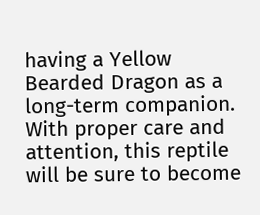having a Yellow Bearded Dragon as a long-term companion. With proper care and attention, this reptile will be sure to become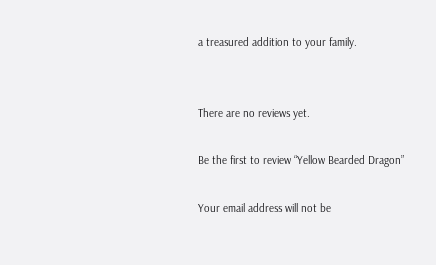a treasured addition to your family.


There are no reviews yet.

Be the first to review “Yellow Bearded Dragon”

Your email address will not be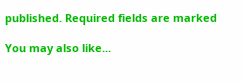published. Required fields are marked

You may also like...